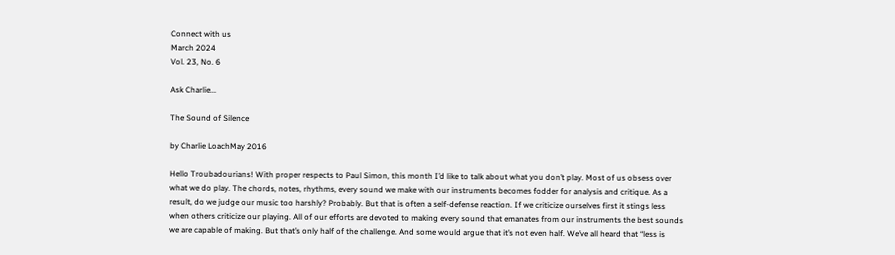Connect with us
March 2024
Vol. 23, No. 6

Ask Charlie...

The Sound of Silence

by Charlie LoachMay 2016

Hello Troubadourians! With proper respects to Paul Simon, this month I’d like to talk about what you don’t play. Most of us obsess over what we do play. The chords, notes, rhythms, every sound we make with our instruments becomes fodder for analysis and critique. As a result, do we judge our music too harshly? Probably. But that is often a self-defense reaction. If we criticize ourselves first it stings less when others criticize our playing. All of our efforts are devoted to making every sound that emanates from our instruments the best sounds we are capable of making. But that’s only half of the challenge. And some would argue that it’s not even half. We’ve all heard that “less is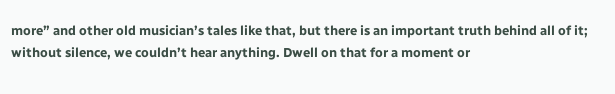more” and other old musician’s tales like that, but there is an important truth behind all of it; without silence, we couldn’t hear anything. Dwell on that for a moment or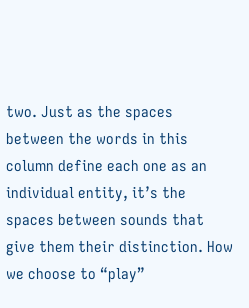two. Just as the spaces between the words in this column define each one as an individual entity, it’s the spaces between sounds that give them their distinction. How we choose to “play”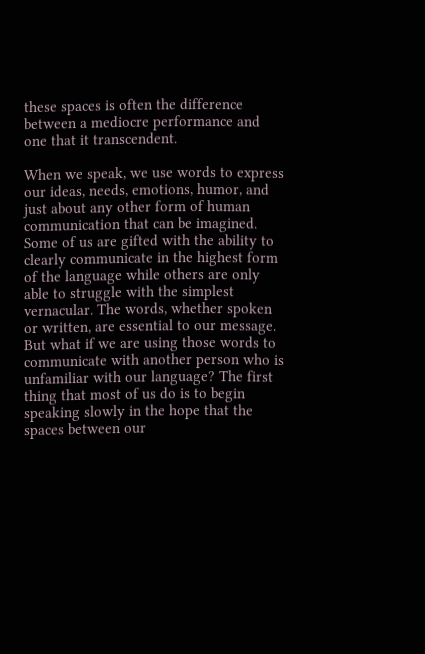these spaces is often the difference between a mediocre performance and one that it transcendent.

When we speak, we use words to express our ideas, needs, emotions, humor, and just about any other form of human communication that can be imagined. Some of us are gifted with the ability to clearly communicate in the highest form of the language while others are only able to struggle with the simplest vernacular. The words, whether spoken or written, are essential to our message. But what if we are using those words to communicate with another person who is unfamiliar with our language? The first thing that most of us do is to begin speaking slowly in the hope that the spaces between our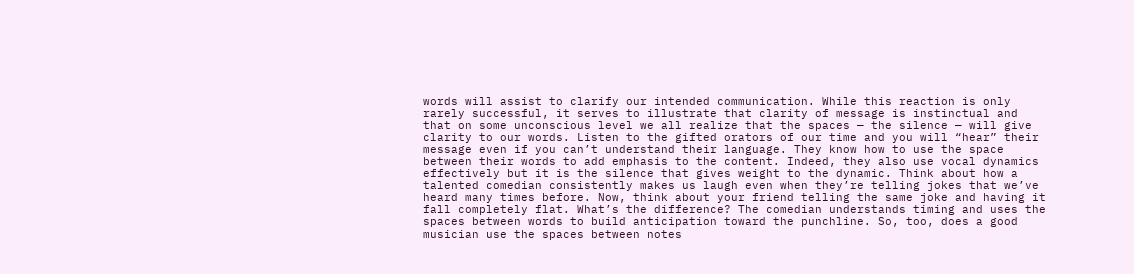words will assist to clarify our intended communication. While this reaction is only rarely successful, it serves to illustrate that clarity of message is instinctual and that on some unconscious level we all realize that the spaces — the silence — will give clarity to our words. Listen to the gifted orators of our time and you will “hear” their message even if you can’t understand their language. They know how to use the space between their words to add emphasis to the content. Indeed, they also use vocal dynamics effectively but it is the silence that gives weight to the dynamic. Think about how a talented comedian consistently makes us laugh even when they’re telling jokes that we’ve heard many times before. Now, think about your friend telling the same joke and having it fall completely flat. What’s the difference? The comedian understands timing and uses the spaces between words to build anticipation toward the punchline. So, too, does a good musician use the spaces between notes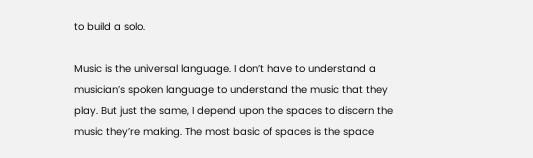to build a solo.

Music is the universal language. I don’t have to understand a musician’s spoken language to understand the music that they play. But just the same, I depend upon the spaces to discern the music they’re making. The most basic of spaces is the space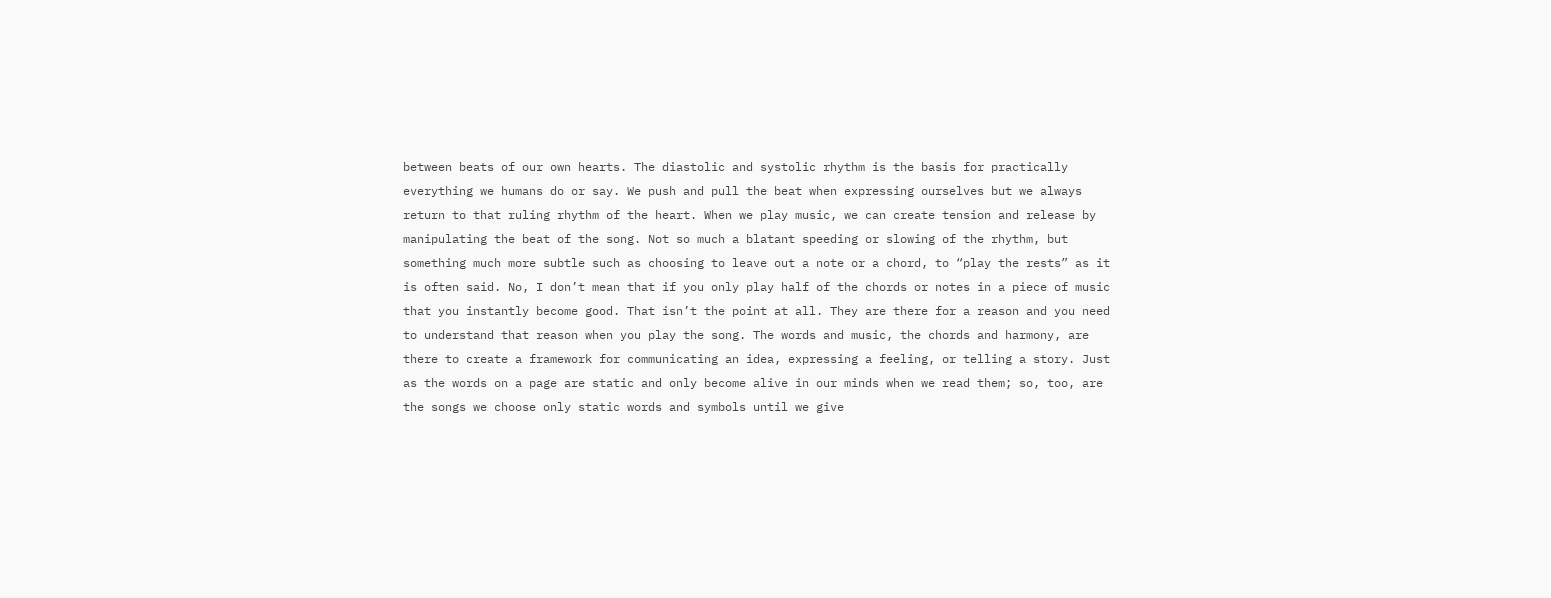between beats of our own hearts. The diastolic and systolic rhythm is the basis for practically everything we humans do or say. We push and pull the beat when expressing ourselves but we always return to that ruling rhythm of the heart. When we play music, we can create tension and release by manipulating the beat of the song. Not so much a blatant speeding or slowing of the rhythm, but something much more subtle such as choosing to leave out a note or a chord, to “play the rests” as it is often said. No, I don’t mean that if you only play half of the chords or notes in a piece of music that you instantly become good. That isn’t the point at all. They are there for a reason and you need to understand that reason when you play the song. The words and music, the chords and harmony, are there to create a framework for communicating an idea, expressing a feeling, or telling a story. Just as the words on a page are static and only become alive in our minds when we read them; so, too, are the songs we choose only static words and symbols until we give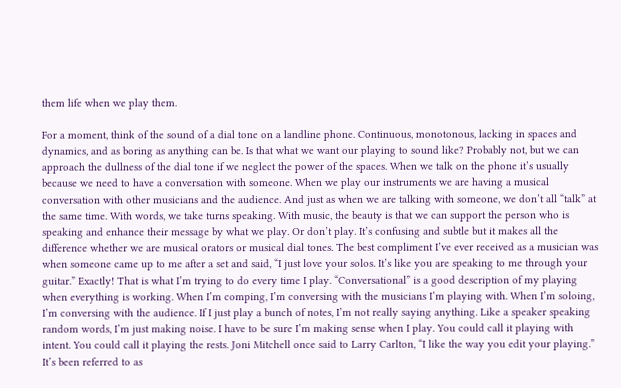them life when we play them.

For a moment, think of the sound of a dial tone on a landline phone. Continuous, monotonous, lacking in spaces and dynamics, and as boring as anything can be. Is that what we want our playing to sound like? Probably not, but we can approach the dullness of the dial tone if we neglect the power of the spaces. When we talk on the phone it’s usually because we need to have a conversation with someone. When we play our instruments we are having a musical conversation with other musicians and the audience. And just as when we are talking with someone, we don’t all “talk” at the same time. With words, we take turns speaking. With music, the beauty is that we can support the person who is speaking and enhance their message by what we play. Or don’t play. It’s confusing and subtle but it makes all the difference whether we are musical orators or musical dial tones. The best compliment I’ve ever received as a musician was when someone came up to me after a set and said, “I just love your solos. It’s like you are speaking to me through your guitar.” Exactly! That is what I’m trying to do every time I play. “Conversational” is a good description of my playing when everything is working. When I’m comping, I’m conversing with the musicians I’m playing with. When I’m soloing, I’m conversing with the audience. If I just play a bunch of notes, I’m not really saying anything. Like a speaker speaking random words, I’m just making noise. I have to be sure I’m making sense when I play. You could call it playing with intent. You could call it playing the rests. Joni Mitchell once said to Larry Carlton, “I like the way you edit your playing.” It’s been referred to as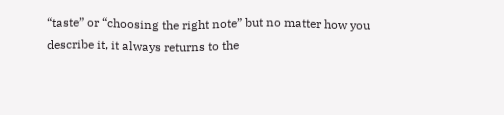“taste” or “choosing the right note” but no matter how you describe it, it always returns to the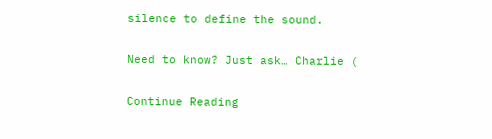silence to define the sound.

Need to know? Just ask… Charlie (

Continue Reading